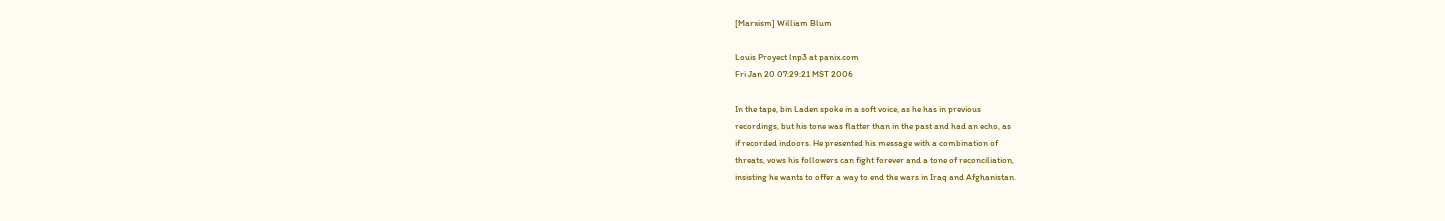[Marxism] William Blum

Louis Proyect lnp3 at panix.com
Fri Jan 20 07:29:21 MST 2006

In the tape, bin Laden spoke in a soft voice, as he has in previous
recordings, but his tone was flatter than in the past and had an echo, as
if recorded indoors. He presented his message with a combination of
threats, vows his followers can fight forever and a tone of reconciliation,
insisting he wants to offer a way to end the wars in Iraq and Afghanistan.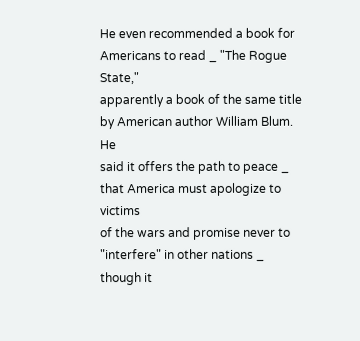He even recommended a book for Americans to read _ "The Rogue State,"
apparently a book of the same title by American author William Blum. He
said it offers the path to peace _ that America must apologize to victims
of the wars and promise never to "interfere" in other nations _ though it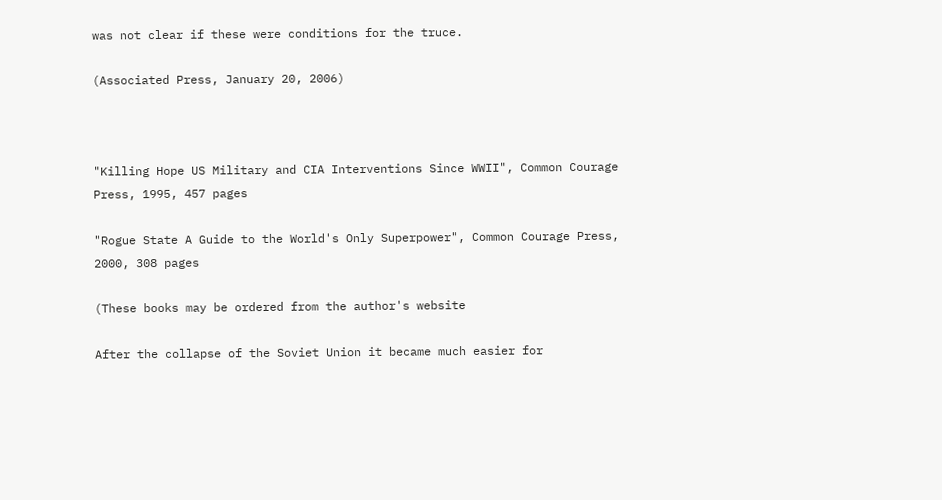was not clear if these were conditions for the truce.

(Associated Press, January 20, 2006)



"Killing Hope US Military and CIA Interventions Since WWII", Common Courage
Press, 1995, 457 pages

"Rogue State A Guide to the World's Only Superpower", Common Courage Press,
2000, 308 pages

(These books may be ordered from the author's website

After the collapse of the Soviet Union it became much easier for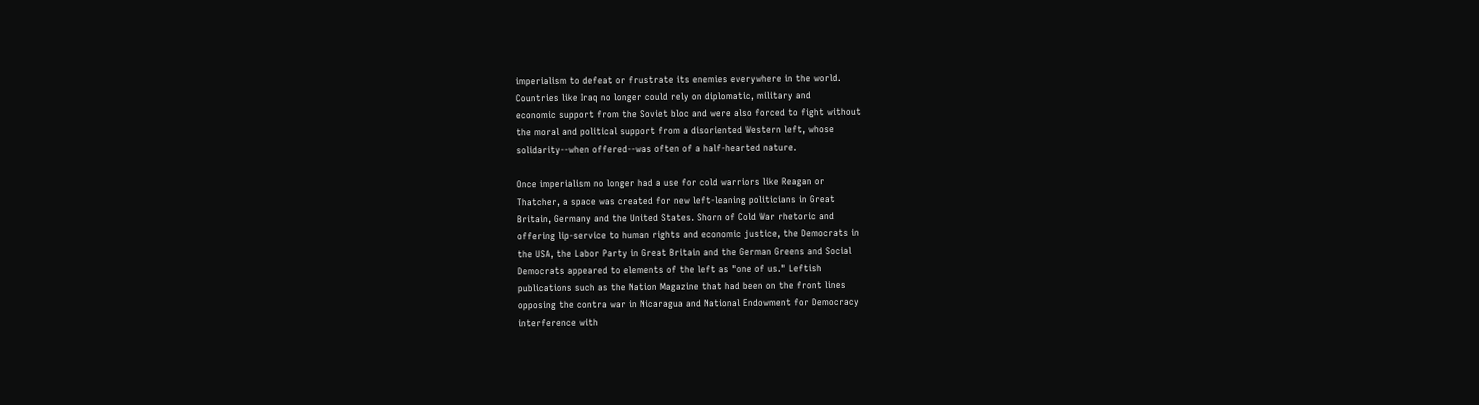imperialism to defeat or frustrate its enemies everywhere in the world.
Countries like Iraq no longer could rely on diplomatic, military and
economic support from the Soviet bloc and were also forced to fight without
the moral and political support from a disoriented Western left, whose
solidarity--when offered--was often of a half-hearted nature.

Once imperialism no longer had a use for cold warriors like Reagan or
Thatcher, a space was created for new left-leaning politicians in Great
Britain, Germany and the United States. Shorn of Cold War rhetoric and
offering lip-service to human rights and economic justice, the Democrats in
the USA, the Labor Party in Great Britain and the German Greens and Social
Democrats appeared to elements of the left as "one of us." Leftish
publications such as the Nation Magazine that had been on the front lines
opposing the contra war in Nicaragua and National Endowment for Democracy
interference with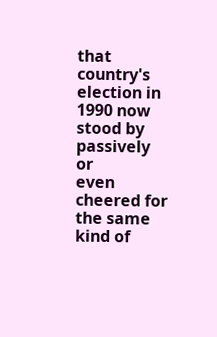that country's election in 1990 now stood by passively or
even cheered for the same kind of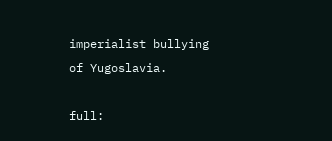imperialist bullying of Yugoslavia.

full: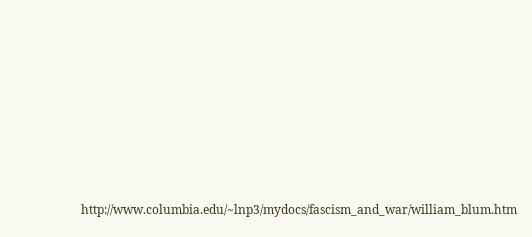http://www.columbia.edu/~lnp3/mydocs/fascism_and_war/william_blum.htm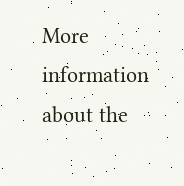More information about the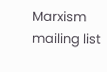Marxism mailing list